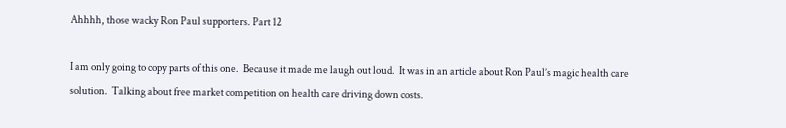Ahhhh, those wacky Ron Paul supporters. Part 12

I am only going to copy parts of this one.  Because it made me laugh out loud.  It was in an article about Ron Paul’s magic health care solution.  Talking about free market competition on health care driving down costs.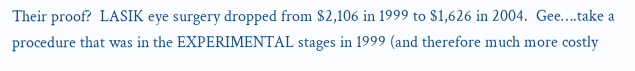Their proof?  LASIK eye surgery dropped from $2,106 in 1999 to $1,626 in 2004.  Gee….take a procedure that was in the EXPERIMENTAL stages in 1999 (and therefore much more costly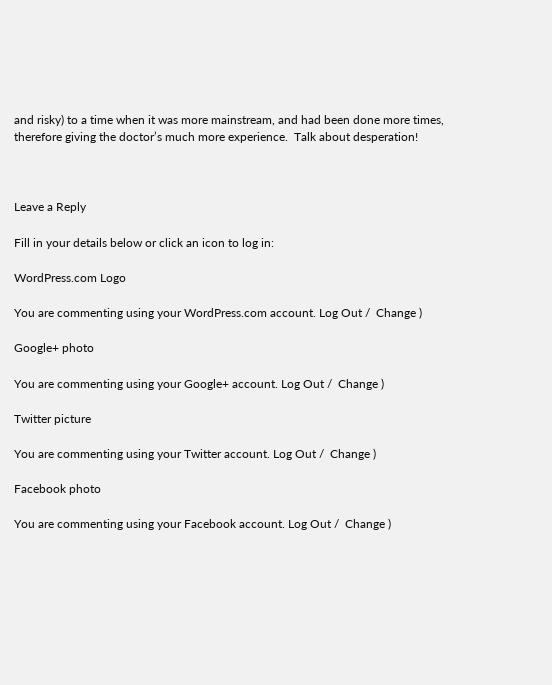and risky) to a time when it was more mainstream, and had been done more times, therefore giving the doctor’s much more experience.  Talk about desperation!



Leave a Reply

Fill in your details below or click an icon to log in:

WordPress.com Logo

You are commenting using your WordPress.com account. Log Out /  Change )

Google+ photo

You are commenting using your Google+ account. Log Out /  Change )

Twitter picture

You are commenting using your Twitter account. Log Out /  Change )

Facebook photo

You are commenting using your Facebook account. Log Out /  Change )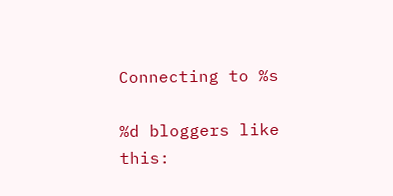Connecting to %s

%d bloggers like this: